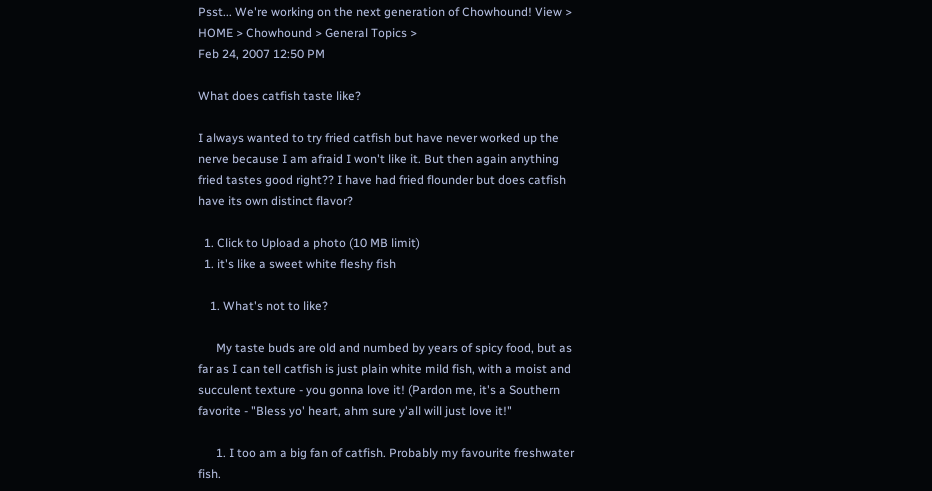Psst... We're working on the next generation of Chowhound! View >
HOME > Chowhound > General Topics >
Feb 24, 2007 12:50 PM

What does catfish taste like?

I always wanted to try fried catfish but have never worked up the nerve because I am afraid I won't like it. But then again anything fried tastes good right?? I have had fried flounder but does catfish have its own distinct flavor?

  1. Click to Upload a photo (10 MB limit)
  1. it's like a sweet white fleshy fish

    1. What's not to like?

      My taste buds are old and numbed by years of spicy food, but as far as I can tell catfish is just plain white mild fish, with a moist and succulent texture - you gonna love it! (Pardon me, it's a Southern favorite - "Bless yo' heart, ahm sure y'all will just love it!"

      1. I too am a big fan of catfish. Probably my favourite freshwater fish.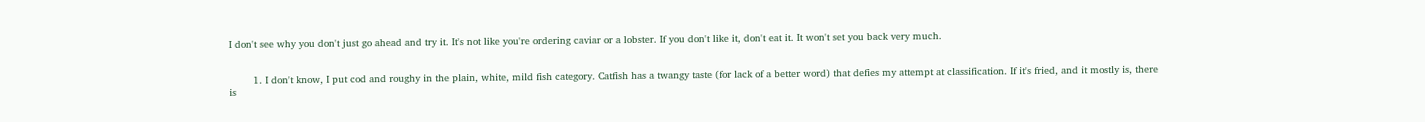I don't see why you don't just go ahead and try it. It's not like you're ordering caviar or a lobster. If you don't like it, don't eat it. It won't set you back very much.


        1. I don't know, I put cod and roughy in the plain, white, mild fish category. Catfish has a twangy taste (for lack of a better word) that defies my attempt at classification. If it's fried, and it mostly is, there is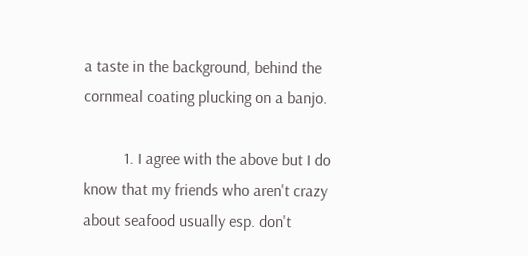a taste in the background, behind the cornmeal coating plucking on a banjo.

          1. I agree with the above but I do know that my friends who aren't crazy about seafood usually esp. don't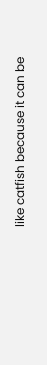like catfish because it can be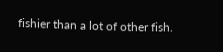fishier than a lot of other fish.